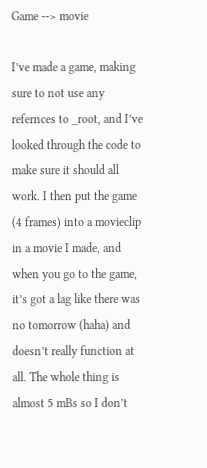Game --> movie

I’ve made a game, making sure to not use any refernces to _root, and I’ve looked through the code to make sure it should all work. I then put the game (4 frames) into a movieclip in a movie I made, and when you go to the game, it’s got a lag like there was no tomorrow (haha) and doesn’t really function at all. The whole thing is almost 5 mBs so I don’t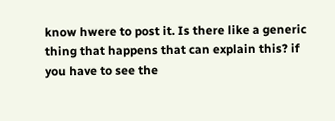know hwere to post it. Is there like a generic thing that happens that can explain this? if you have to see the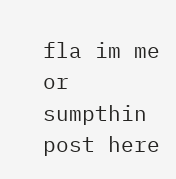fla im me or sumpthin post here